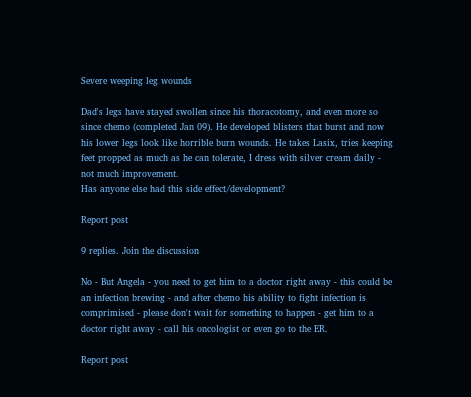Severe weeping leg wounds

Dad's legs have stayed swollen since his thoracotomy, and even more so since chemo (completed Jan 09). He developed blisters that burst and now his lower legs look like horrible burn wounds. He takes Lasix, tries keeping feet propped as much as he can tolerate, I dress with silver cream daily - not much improvement.
Has anyone else had this side effect/development?

Report post

9 replies. Join the discussion

No - But Angela - you need to get him to a doctor right away - this could be an infection brewing - and after chemo his ability to fight infection is comprimised - please don't wait for something to happen - get him to a doctor right away - call his oncologist or even go to the ER.

Report post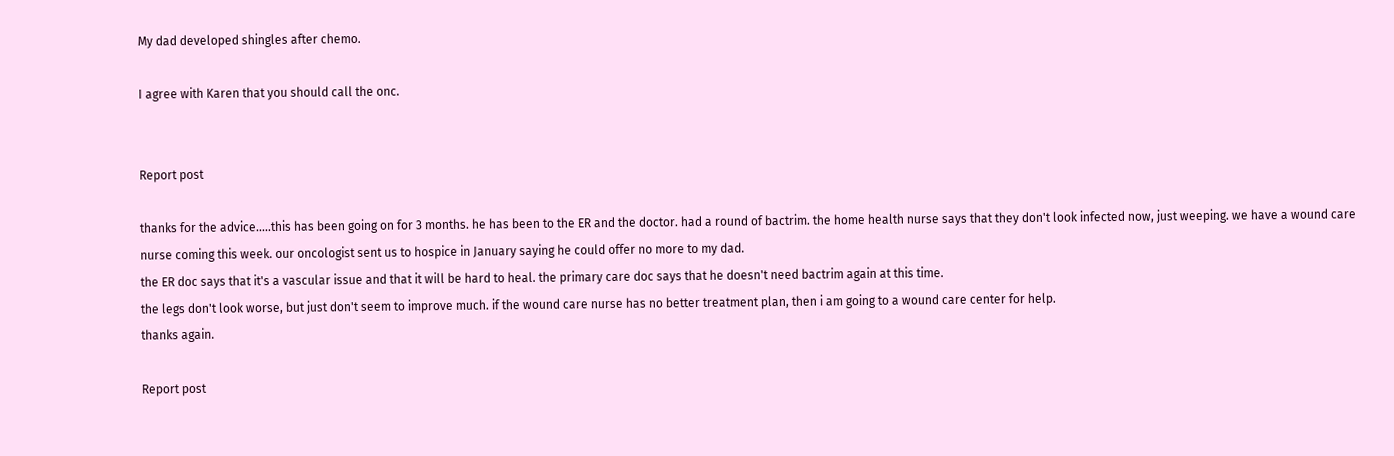My dad developed shingles after chemo.

I agree with Karen that you should call the onc.


Report post

thanks for the advice.....this has been going on for 3 months. he has been to the ER and the doctor. had a round of bactrim. the home health nurse says that they don't look infected now, just weeping. we have a wound care nurse coming this week. our oncologist sent us to hospice in January saying he could offer no more to my dad.
the ER doc says that it's a vascular issue and that it will be hard to heal. the primary care doc says that he doesn't need bactrim again at this time.
the legs don't look worse, but just don't seem to improve much. if the wound care nurse has no better treatment plan, then i am going to a wound care center for help.
thanks again.

Report post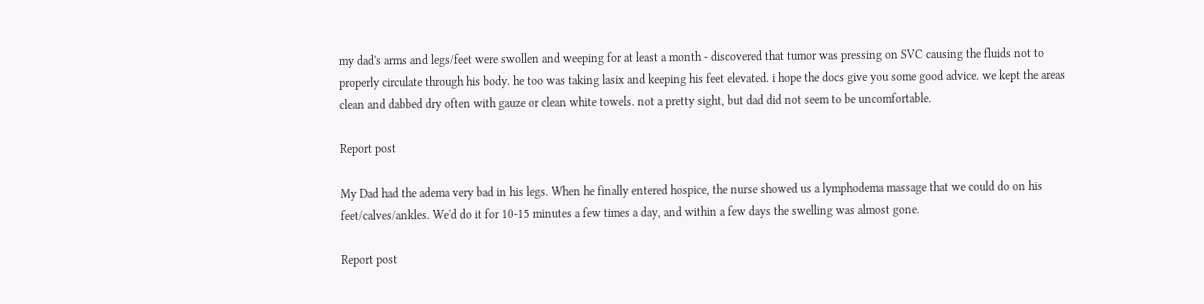my dad's arms and legs/feet were swollen and weeping for at least a month - discovered that tumor was pressing on SVC causing the fluids not to properly circulate through his body. he too was taking lasix and keeping his feet elevated. i hope the docs give you some good advice. we kept the areas clean and dabbed dry often with gauze or clean white towels. not a pretty sight, but dad did not seem to be uncomfortable.

Report post

My Dad had the adema very bad in his legs. When he finally entered hospice, the nurse showed us a lymphodema massage that we could do on his feet/calves/ankles. We'd do it for 10-15 minutes a few times a day, and within a few days the swelling was almost gone.

Report post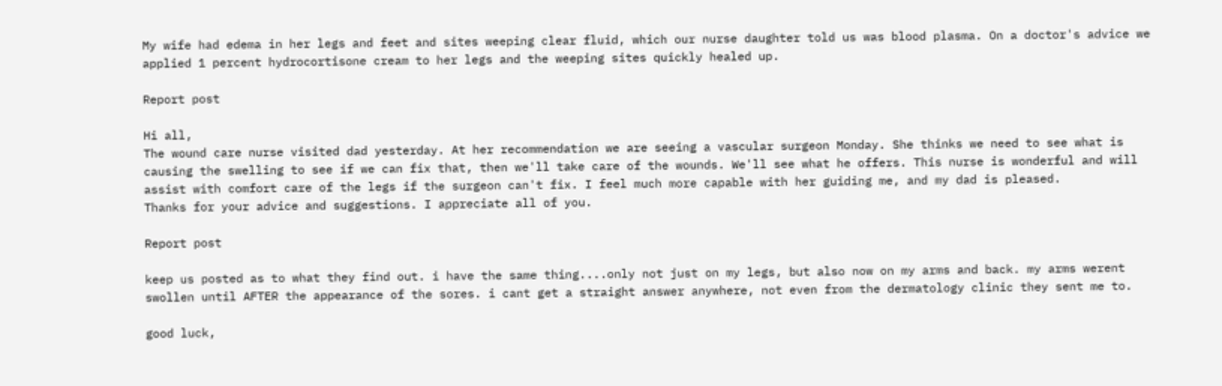My wife had edema in her legs and feet and sites weeping clear fluid, which our nurse daughter told us was blood plasma. On a doctor's advice we applied 1 percent hydrocortisone cream to her legs and the weeping sites quickly healed up.

Report post

Hi all,
The wound care nurse visited dad yesterday. At her recommendation we are seeing a vascular surgeon Monday. She thinks we need to see what is causing the swelling to see if we can fix that, then we'll take care of the wounds. We'll see what he offers. This nurse is wonderful and will assist with comfort care of the legs if the surgeon can't fix. I feel much more capable with her guiding me, and my dad is pleased.
Thanks for your advice and suggestions. I appreciate all of you.

Report post

keep us posted as to what they find out. i have the same thing....only not just on my legs, but also now on my arms and back. my arms werent swollen until AFTER the appearance of the sores. i cant get a straight answer anywhere, not even from the dermatology clinic they sent me to.

good luck,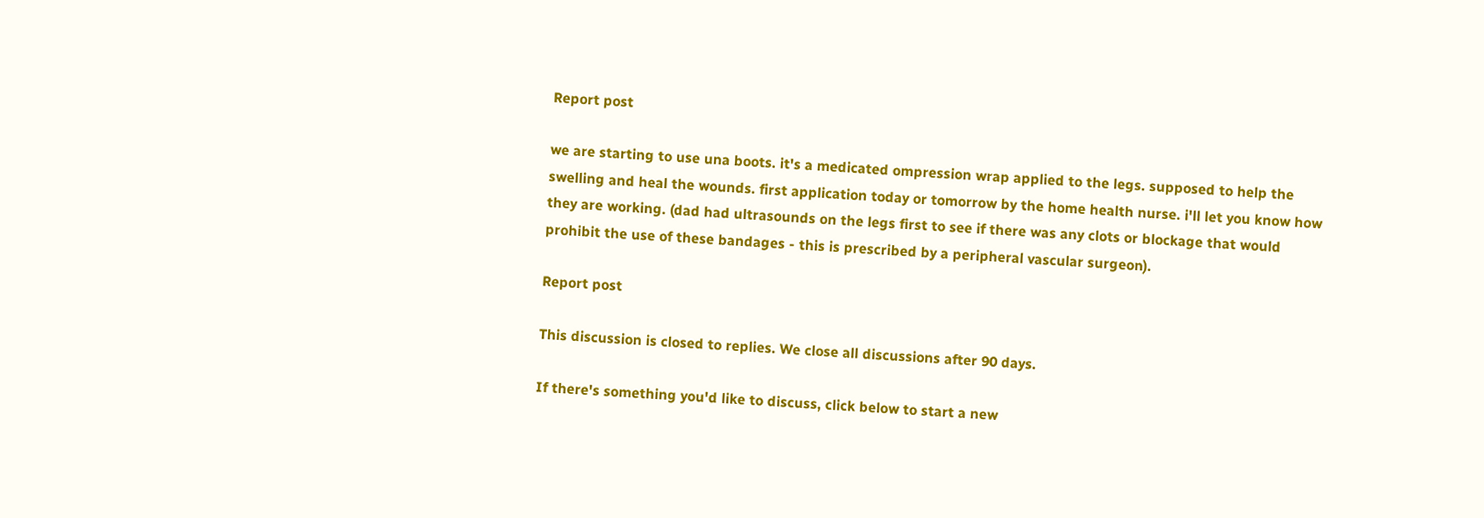Report post

we are starting to use una boots. it's a medicated ompression wrap applied to the legs. supposed to help the swelling and heal the wounds. first application today or tomorrow by the home health nurse. i'll let you know how they are working. (dad had ultrasounds on the legs first to see if there was any clots or blockage that would prohibit the use of these bandages - this is prescribed by a peripheral vascular surgeon).

Report post

This discussion is closed to replies. We close all discussions after 90 days.

If there's something you'd like to discuss, click below to start a new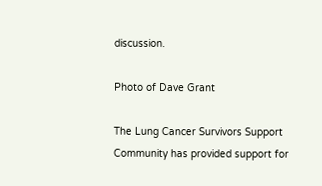discussion.

Photo of Dave Grant

The Lung Cancer Survivors Support Community has provided support for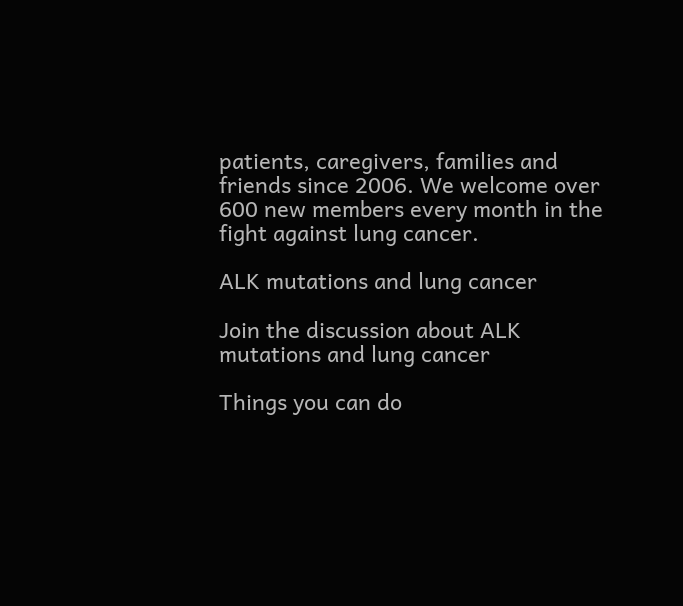patients, caregivers, families and friends since 2006. We welcome over 600 new members every month in the fight against lung cancer.

ALK mutations and lung cancer

Join the discussion about ALK mutations and lung cancer

Things you can do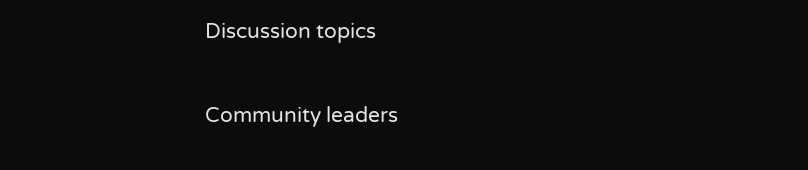Discussion topics

Community leaders